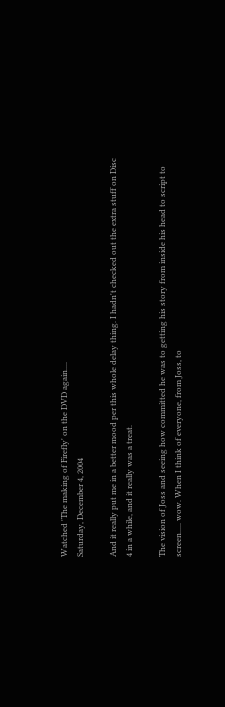Watched 'The making of Firefly' on the DVD again....
Saturday, December 4, 2004

And it really put me in a better mood per this whole delay thing. I hadn't checked out the extra stuff on Disc 4 in a while, and it really was a treat.

The vision of Joss and seeing how committed he was to getting his story from inside his head to script to screen..... wow. When I think of everyone, from Joss, to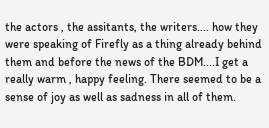the actors , the assitants, the writers.... how they were speaking of Firefly as a thing already behind them and before the news of the BDM....I get a really warm , happy feeling. There seemed to be a sense of joy as well as sadness in all of them.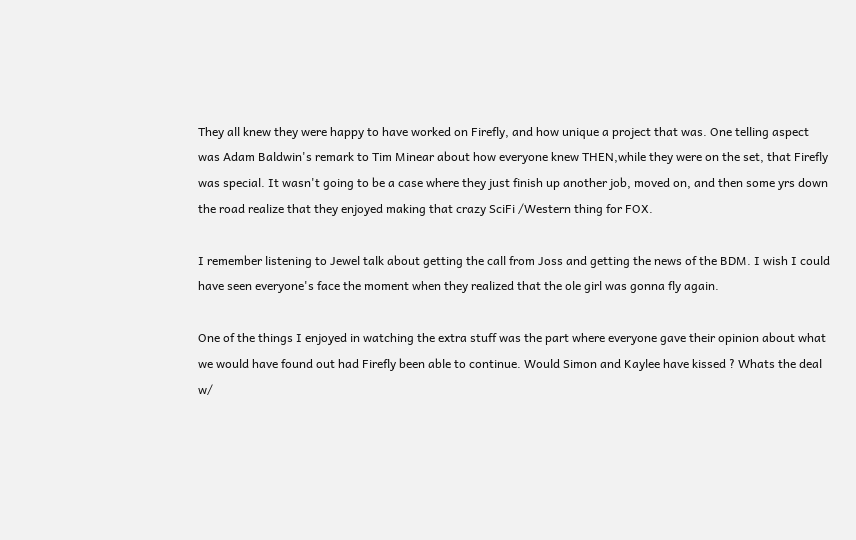They all knew they were happy to have worked on Firefly, and how unique a project that was. One telling aspect was Adam Baldwin's remark to Tim Minear about how everyone knew THEN,while they were on the set, that Firefly was special. It wasn't going to be a case where they just finish up another job, moved on, and then some yrs down the road realize that they enjoyed making that crazy SciFi /Western thing for FOX.

I remember listening to Jewel talk about getting the call from Joss and getting the news of the BDM. I wish I could have seen everyone's face the moment when they realized that the ole girl was gonna fly again.

One of the things I enjoyed in watching the extra stuff was the part where everyone gave their opinion about what we would have found out had Firefly been able to continue. Would Simon and Kaylee have kissed ? Whats the deal w/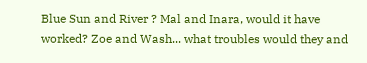Blue Sun and River ? Mal and Inara, would it have worked? Zoe and Wash... what troubles would they and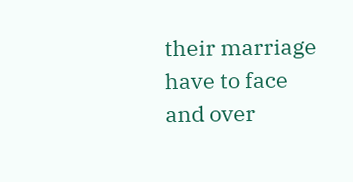their marriage have to face and over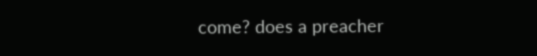come? does a preacher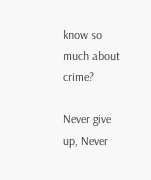know so much about crime?

Never give up, Never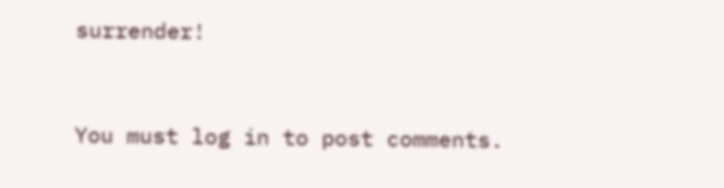surrender!



You must log in to post comments.